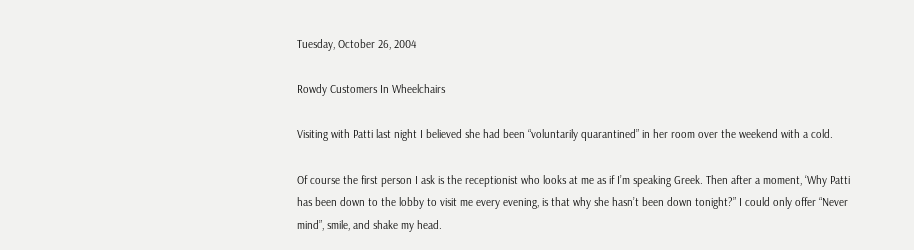Tuesday, October 26, 2004

Rowdy Customers In Wheelchairs

Visiting with Patti last night I believed she had been “voluntarily quarantined” in her room over the weekend with a cold.

Of course the first person I ask is the receptionist who looks at me as if I’m speaking Greek. Then after a moment, ‘Why Patti has been down to the lobby to visit me every evening, is that why she hasn’t been down tonight?” I could only offer “Never mind”, smile, and shake my head.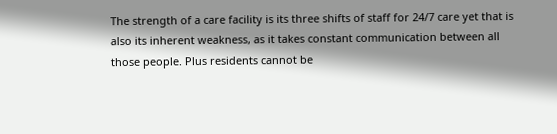The strength of a care facility is its three shifts of staff for 24/7 care yet that is also its inherent weakness, as it takes constant communication between all those people. Plus residents cannot be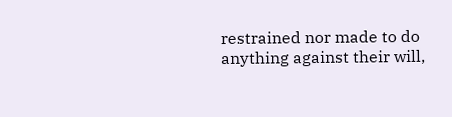restrained nor made to do anything against their will,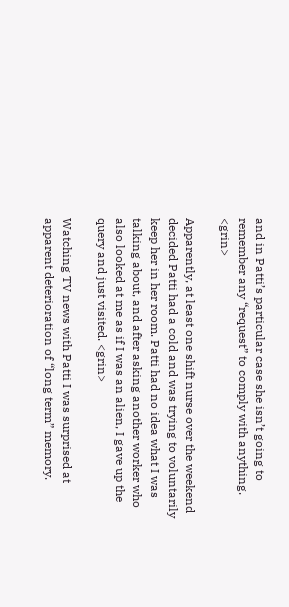and in Patti’s particular case she isn’t going to remember any “request” to comply with anything. <grin>

Apparently, at least one shift nurse over the weekend decided Patti had a cold and was trying to voluntarily keep her in her room. Patti had no idea what I was talking about, and after asking another worker who also looked at me as if I was an alien, I gave up the query and just visited. <grin>

Watching TV news with Patti I was surprised at apparent deterioration of “long term” memory.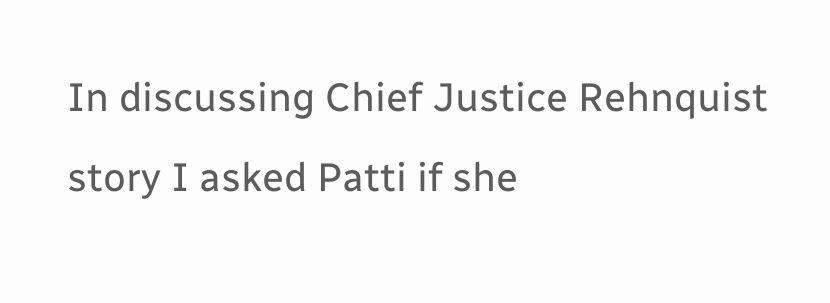In discussing Chief Justice Rehnquist story I asked Patti if she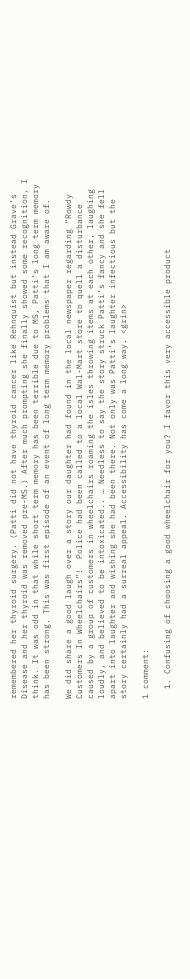remembered her thyroid surgery. (Patti did not have thyroid cancer like Rehnquist but instead Grave’s Disease and her thyroid was removed pre-MS.) After much prompting she finally showed some recognition, I think. It was odd in that while short term memory has been terrible due to MS, Patti’s long term memory has been strong. This was first episode of an event of long term memory problems that I am aware of.

We did share a good laugh over a story our daughter had found in the local newspaper regarding “Rowdy Customers In Wheelchairs”!  Police had been called to a local Wal-Mart store to quell a disturbance caused by a group of customers in wheelchairs roaming the isles throwing items at each other, laughing loudly, and believed to be intoxicated.. … Needless to say the story struck Patti’s fancy and she fell apart into laughter and wishing she had been there. Not only was Patti’s laughter infectious but the story certainly had a surreal appeal. Accessibility has come a long way. <grin>

1 comment:

  1. Confusing of choosing a good wheelchair for you? I favor this very accessible product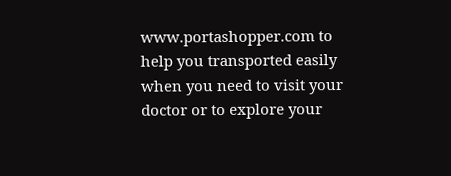www.portashopper.com to help you transported easily when you need to visit your doctor or to explore your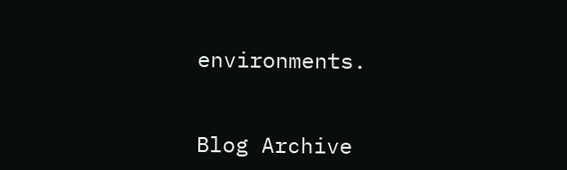environments.


Blog Archive